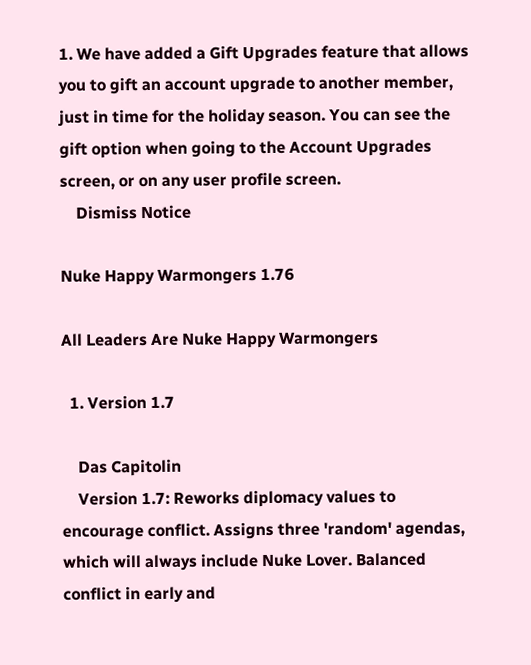1. We have added a Gift Upgrades feature that allows you to gift an account upgrade to another member, just in time for the holiday season. You can see the gift option when going to the Account Upgrades screen, or on any user profile screen.
    Dismiss Notice

Nuke Happy Warmongers 1.76

All Leaders Are Nuke Happy Warmongers

  1. Version 1.7

    Das Capitolin
    Version 1.7: Reworks diplomacy values to encourage conflict. Assigns three 'random' agendas, which will always include Nuke Lover. Balanced conflict in early and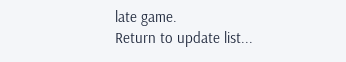late game.
Return to update list...